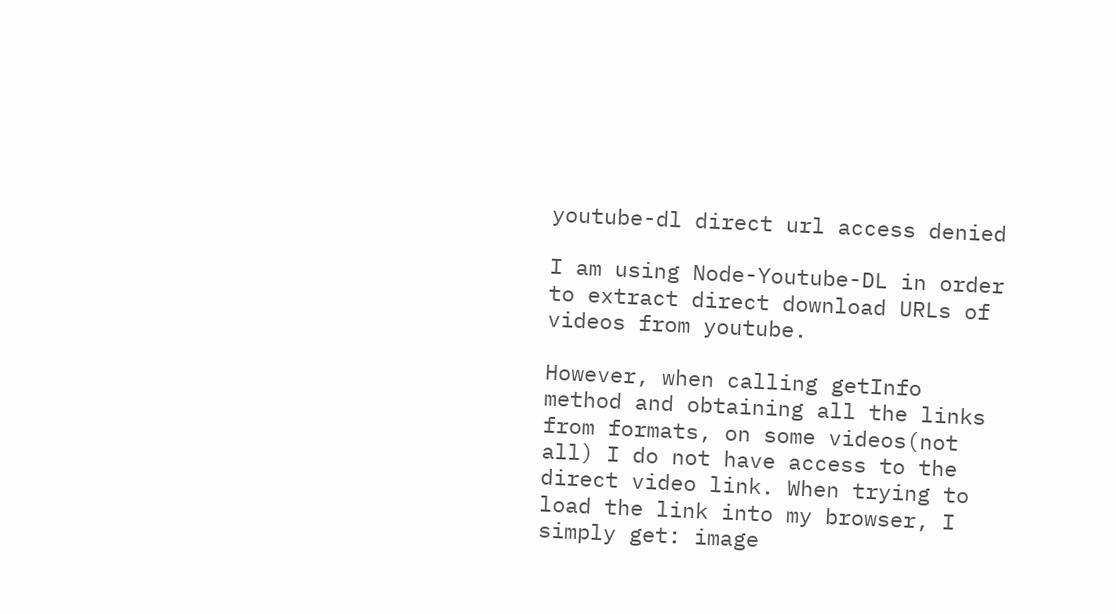youtube-dl direct url access denied

I am using Node-Youtube-DL in order to extract direct download URLs of videos from youtube.

However, when calling getInfo method and obtaining all the links from formats, on some videos(not all) I do not have access to the direct video link. When trying to load the link into my browser, I simply get: image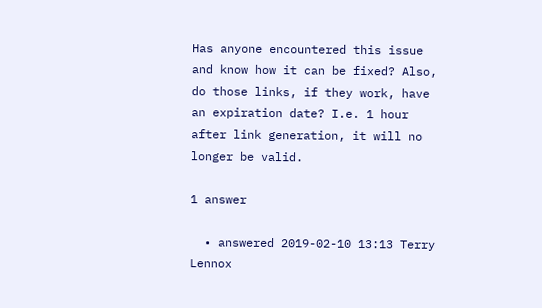Has anyone encountered this issue and know how it can be fixed? Also, do those links, if they work, have an expiration date? I.e. 1 hour after link generation, it will no longer be valid.

1 answer

  • answered 2019-02-10 13:13 Terry Lennox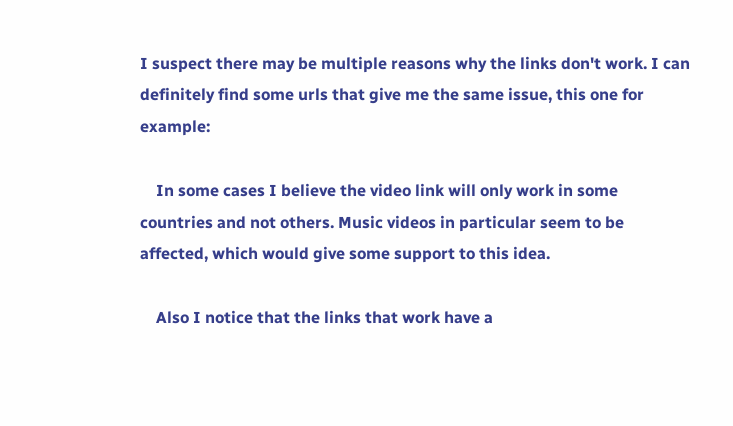I suspect there may be multiple reasons why the links don't work. I can definitely find some urls that give me the same issue, this one for example:

    In some cases I believe the video link will only work in some countries and not others. Music videos in particular seem to be affected, which would give some support to this idea.

    Also I notice that the links that work have a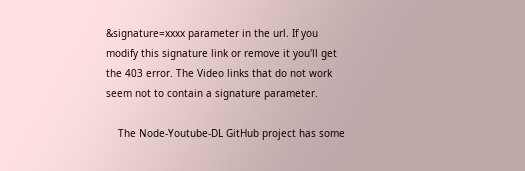&signature=xxxx parameter in the url. If you modify this signature link or remove it you'll get the 403 error. The Video links that do not work seem not to contain a signature parameter.

    The Node-Youtube-DL GitHub project has some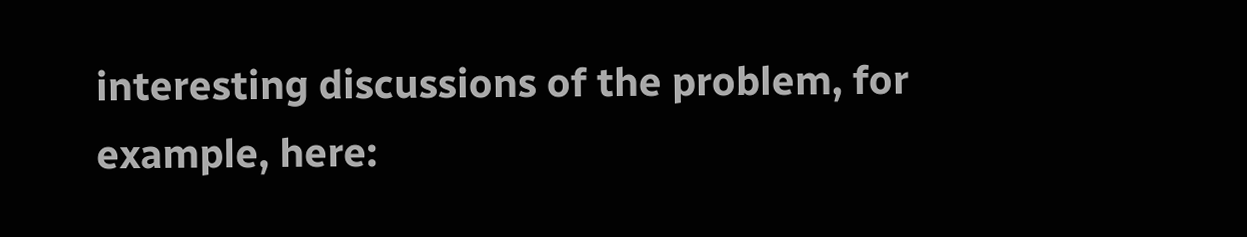interesting discussions of the problem, for example, here: